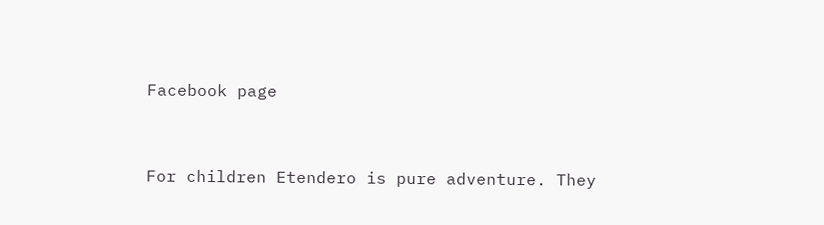Facebook page


For children Etendero is pure adventure. They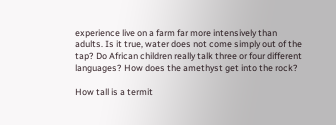experience live on a farm far more intensively than adults. Is it true, water does not come simply out of the tap? Do African children really talk three or four different languages? How does the amethyst get into the rock?

How tall is a termit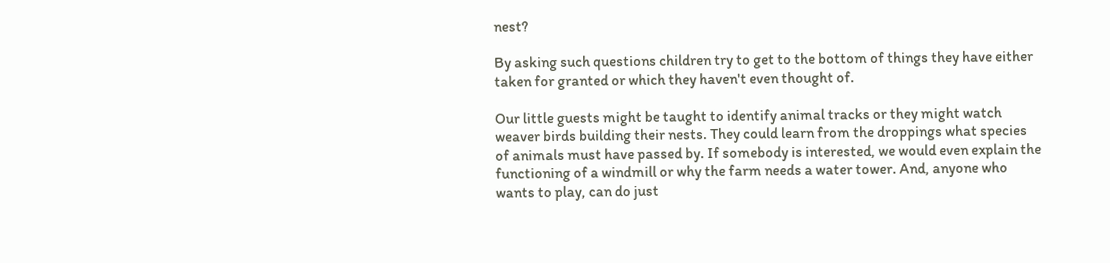nest?

By asking such questions children try to get to the bottom of things they have either taken for granted or which they haven't even thought of.

Our little guests might be taught to identify animal tracks or they might watch weaver birds building their nests. They could learn from the droppings what species of animals must have passed by. If somebody is interested, we would even explain the functioning of a windmill or why the farm needs a water tower. And, anyone who wants to play, can do just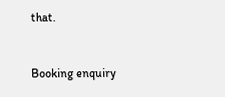that.


Booking enquiry